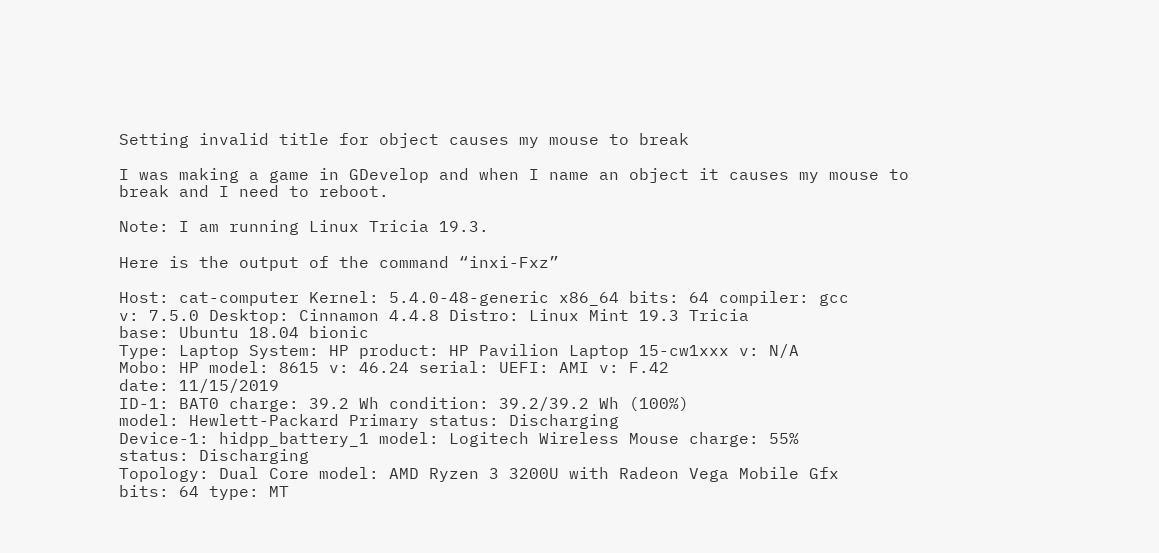Setting invalid title for object causes my mouse to break

I was making a game in GDevelop and when I name an object it causes my mouse to break and I need to reboot.

Note: I am running Linux Tricia 19.3.

Here is the output of the command “inxi-Fxz”

Host: cat-computer Kernel: 5.4.0-48-generic x86_64 bits: 64 compiler: gcc
v: 7.5.0 Desktop: Cinnamon 4.4.8 Distro: Linux Mint 19.3 Tricia
base: Ubuntu 18.04 bionic
Type: Laptop System: HP product: HP Pavilion Laptop 15-cw1xxx v: N/A
Mobo: HP model: 8615 v: 46.24 serial: UEFI: AMI v: F.42
date: 11/15/2019
ID-1: BAT0 charge: 39.2 Wh condition: 39.2/39.2 Wh (100%)
model: Hewlett-Packard Primary status: Discharging
Device-1: hidpp_battery_1 model: Logitech Wireless Mouse charge: 55%
status: Discharging
Topology: Dual Core model: AMD Ryzen 3 3200U with Radeon Vega Mobile Gfx
bits: 64 type: MT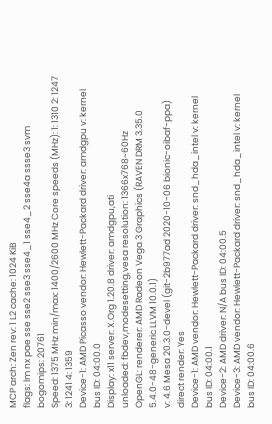MCP arch: Zen rev: 1 L2 cache: 1024 KiB
flags: lm nx pae sse sse2 sse3 sse4_1 sse4_2 sse4a ssse3 svm
bogomips: 20761
Speed: 1375 MHz min/max: 1400/2600 MHz Core speeds (MHz): 1: 1310 2: 1247
3: 1241 4: 1359
Device-1: AMD Picasso vendor: Hewlett-Packard driver: amdgpu v: kernel
bus ID: 04:00.0
Display: x11 server: X.Org 1.20.8 driver: amdgpu,ati
unloaded: fbdev,modesetting,vesa resolution: 1366x768~60Hz
OpenGL: renderer: AMD Radeon Vega 3 Graphics (RAVEN DRM 3.35.0
5.4.0-48-generic LLVM 10.0.1)
v: 4.6 Mesa 20.3.0-devel (git-2b977ad 2020-10-06 bionic-oibaf-ppa)
direct render: Yes
Device-1: AMD vendor: Hewlett-Packard driver: snd_hda_intel v: kernel
bus ID: 04:00.1
Device-2: AMD driver: N/A bus ID: 04:00.5
Device-3: AMD vendor: Hewlett-Packard driver: snd_hda_intel v: kernel
bus ID: 04:00.6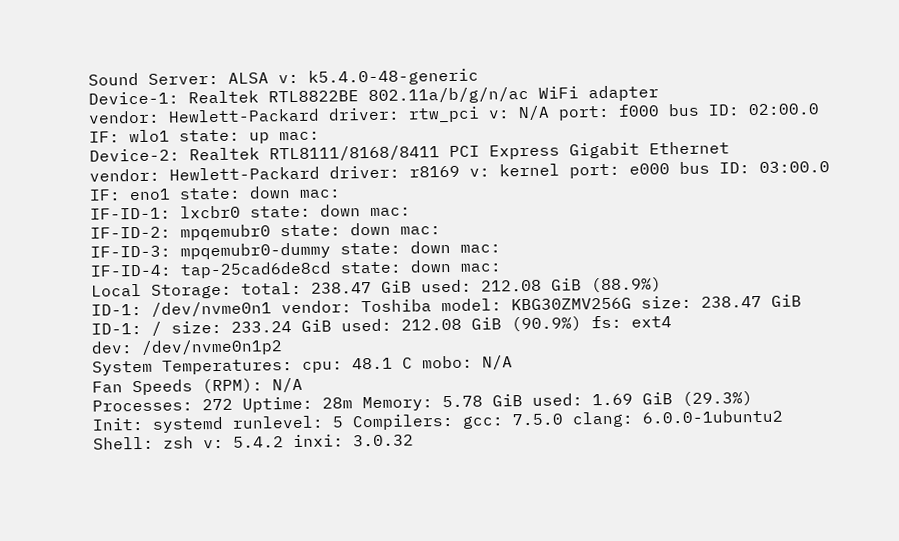Sound Server: ALSA v: k5.4.0-48-generic
Device-1: Realtek RTL8822BE 802.11a/b/g/n/ac WiFi adapter
vendor: Hewlett-Packard driver: rtw_pci v: N/A port: f000 bus ID: 02:00.0
IF: wlo1 state: up mac:
Device-2: Realtek RTL8111/8168/8411 PCI Express Gigabit Ethernet
vendor: Hewlett-Packard driver: r8169 v: kernel port: e000 bus ID: 03:00.0
IF: eno1 state: down mac:
IF-ID-1: lxcbr0 state: down mac:
IF-ID-2: mpqemubr0 state: down mac:
IF-ID-3: mpqemubr0-dummy state: down mac:
IF-ID-4: tap-25cad6de8cd state: down mac:
Local Storage: total: 238.47 GiB used: 212.08 GiB (88.9%)
ID-1: /dev/nvme0n1 vendor: Toshiba model: KBG30ZMV256G size: 238.47 GiB
ID-1: / size: 233.24 GiB used: 212.08 GiB (90.9%) fs: ext4
dev: /dev/nvme0n1p2
System Temperatures: cpu: 48.1 C mobo: N/A
Fan Speeds (RPM): N/A
Processes: 272 Uptime: 28m Memory: 5.78 GiB used: 1.69 GiB (29.3%)
Init: systemd runlevel: 5 Compilers: gcc: 7.5.0 clang: 6.0.0-1ubuntu2
Shell: zsh v: 5.4.2 inxi: 3.0.32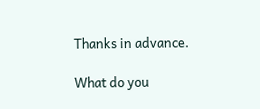Thanks in advance.

What do you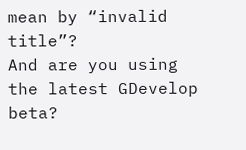mean by “invalid title”?
And are you using the latest GDevelop beta?